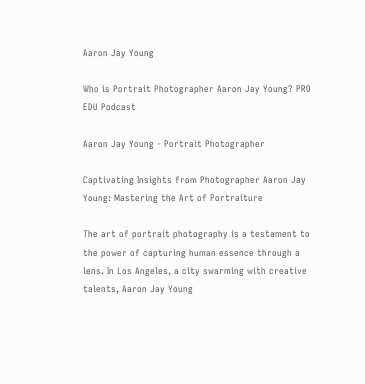Aaron Jay Young

Who is Portrait Photographer Aaron Jay Young? PRO EDU Podcast

Aaron Jay Young - Portrait Photographer

Captivating Insights from Photographer Aaron Jay Young: Mastering the Art of Portraiture

The art of portrait photography is a testament to the power of capturing human essence through a lens. In Los Angeles, a city swarming with creative talents, Aaron Jay Young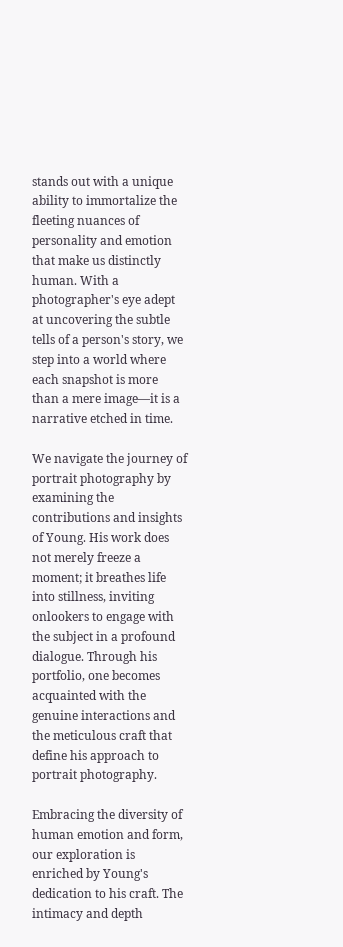stands out with a unique ability to immortalize the fleeting nuances of personality and emotion that make us distinctly human. With a photographer's eye adept at uncovering the subtle tells of a person's story, we step into a world where each snapshot is more than a mere image—it is a narrative etched in time.

We navigate the journey of portrait photography by examining the contributions and insights of Young. His work does not merely freeze a moment; it breathes life into stillness, inviting onlookers to engage with the subject in a profound dialogue. Through his portfolio, one becomes acquainted with the genuine interactions and the meticulous craft that define his approach to portrait photography.

Embracing the diversity of human emotion and form, our exploration is enriched by Young's dedication to his craft. The intimacy and depth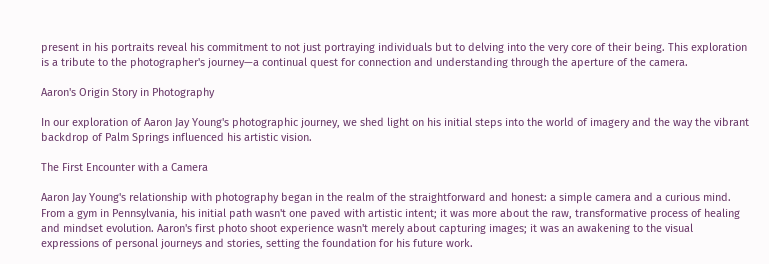present in his portraits reveal his commitment to not just portraying individuals but to delving into the very core of their being. This exploration is a tribute to the photographer's journey—a continual quest for connection and understanding through the aperture of the camera.

Aaron's Origin Story in Photography

In our exploration of Aaron Jay Young's photographic journey, we shed light on his initial steps into the world of imagery and the way the vibrant backdrop of Palm Springs influenced his artistic vision.

The First Encounter with a Camera

Aaron Jay Young's relationship with photography began in the realm of the straightforward and honest: a simple camera and a curious mind. From a gym in Pennsylvania, his initial path wasn't one paved with artistic intent; it was more about the raw, transformative process of healing and mindset evolution. Aaron's first photo shoot experience wasn't merely about capturing images; it was an awakening to the visual expressions of personal journeys and stories, setting the foundation for his future work.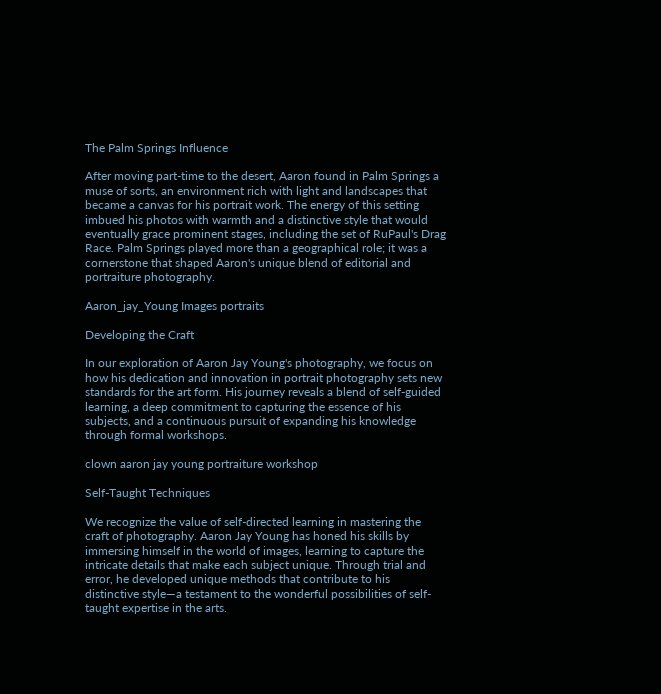The Palm Springs Influence

After moving part-time to the desert, Aaron found in Palm Springs a muse of sorts, an environment rich with light and landscapes that became a canvas for his portrait work. The energy of this setting imbued his photos with warmth and a distinctive style that would eventually grace prominent stages, including the set of RuPaul's Drag Race. Palm Springs played more than a geographical role; it was a cornerstone that shaped Aaron's unique blend of editorial and portraiture photography.

Aaron_jay_Young Images portraits

Developing the Craft

In our exploration of Aaron Jay Young's photography, we focus on how his dedication and innovation in portrait photography sets new standards for the art form. His journey reveals a blend of self-guided learning, a deep commitment to capturing the essence of his subjects, and a continuous pursuit of expanding his knowledge through formal workshops.

clown aaron jay young portraiture workshop

Self-Taught Techniques

We recognize the value of self-directed learning in mastering the craft of photography. Aaron Jay Young has honed his skills by immersing himself in the world of images, learning to capture the intricate details that make each subject unique. Through trial and error, he developed unique methods that contribute to his distinctive style—a testament to the wonderful possibilities of self-taught expertise in the arts.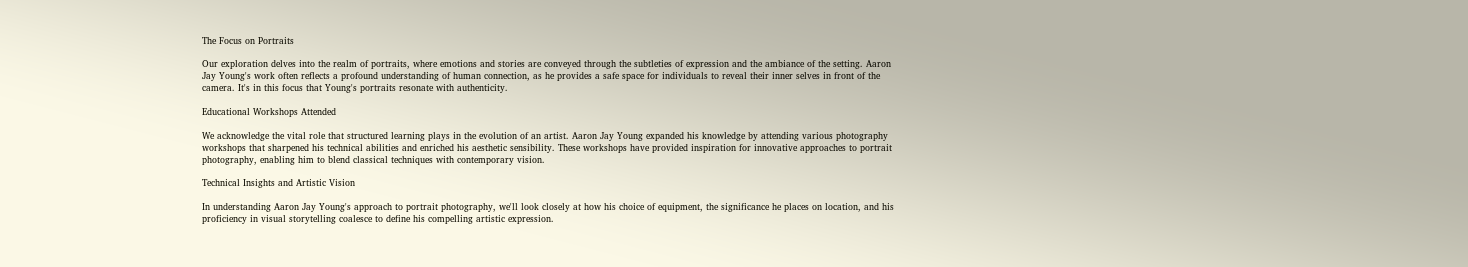The Focus on Portraits

Our exploration delves into the realm of portraits, where emotions and stories are conveyed through the subtleties of expression and the ambiance of the setting. Aaron Jay Young's work often reflects a profound understanding of human connection, as he provides a safe space for individuals to reveal their inner selves in front of the camera. It's in this focus that Young's portraits resonate with authenticity.

Educational Workshops Attended

We acknowledge the vital role that structured learning plays in the evolution of an artist. Aaron Jay Young expanded his knowledge by attending various photography workshops that sharpened his technical abilities and enriched his aesthetic sensibility. These workshops have provided inspiration for innovative approaches to portrait photography, enabling him to blend classical techniques with contemporary vision.

Technical Insights and Artistic Vision

In understanding Aaron Jay Young's approach to portrait photography, we'll look closely at how his choice of equipment, the significance he places on location, and his proficiency in visual storytelling coalesce to define his compelling artistic expression.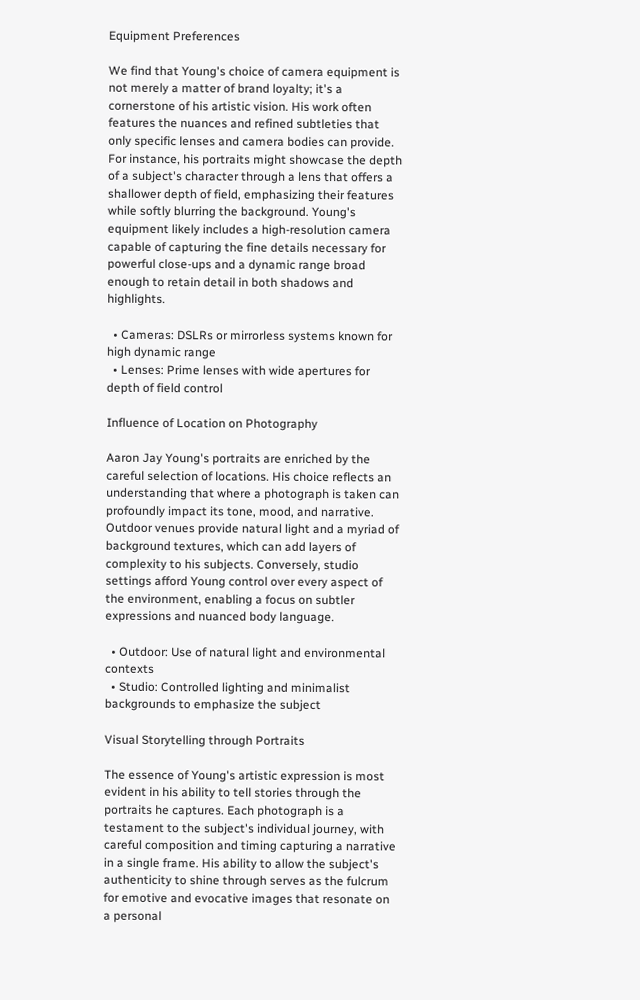Equipment Preferences

We find that Young's choice of camera equipment is not merely a matter of brand loyalty; it's a cornerstone of his artistic vision. His work often features the nuances and refined subtleties that only specific lenses and camera bodies can provide. For instance, his portraits might showcase the depth of a subject's character through a lens that offers a shallower depth of field, emphasizing their features while softly blurring the background. Young's equipment likely includes a high-resolution camera capable of capturing the fine details necessary for powerful close-ups and a dynamic range broad enough to retain detail in both shadows and highlights.

  • Cameras: DSLRs or mirrorless systems known for high dynamic range
  • Lenses: Prime lenses with wide apertures for depth of field control

Influence of Location on Photography

Aaron Jay Young's portraits are enriched by the careful selection of locations. His choice reflects an understanding that where a photograph is taken can profoundly impact its tone, mood, and narrative. Outdoor venues provide natural light and a myriad of background textures, which can add layers of complexity to his subjects. Conversely, studio settings afford Young control over every aspect of the environment, enabling a focus on subtler expressions and nuanced body language.

  • Outdoor: Use of natural light and environmental contexts
  • Studio: Controlled lighting and minimalist backgrounds to emphasize the subject

Visual Storytelling through Portraits

The essence of Young's artistic expression is most evident in his ability to tell stories through the portraits he captures. Each photograph is a testament to the subject's individual journey, with careful composition and timing capturing a narrative in a single frame. His ability to allow the subject's authenticity to shine through serves as the fulcrum for emotive and evocative images that resonate on a personal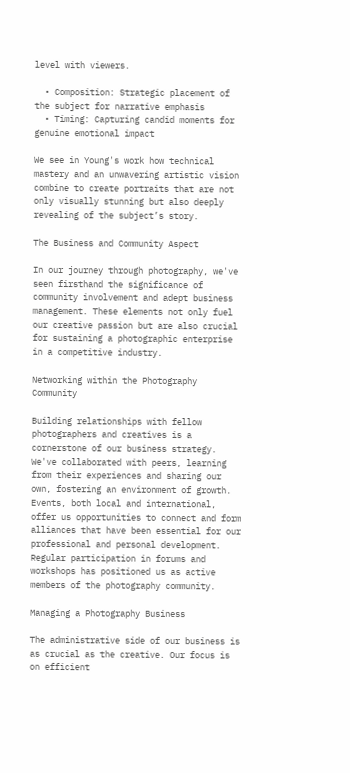level with viewers.

  • Composition: Strategic placement of the subject for narrative emphasis
  • Timing: Capturing candid moments for genuine emotional impact

We see in Young's work how technical mastery and an unwavering artistic vision combine to create portraits that are not only visually stunning but also deeply revealing of the subject’s story.

The Business and Community Aspect

In our journey through photography, we've seen firsthand the significance of community involvement and adept business management. These elements not only fuel our creative passion but are also crucial for sustaining a photographic enterprise in a competitive industry.

Networking within the Photography Community

Building relationships with fellow photographers and creatives is a cornerstone of our business strategy. We've collaborated with peers, learning from their experiences and sharing our own, fostering an environment of growth. Events, both local and international, offer us opportunities to connect and form alliances that have been essential for our professional and personal development. Regular participation in forums and workshops has positioned us as active members of the photography community.

Managing a Photography Business

The administrative side of our business is as crucial as the creative. Our focus is on efficient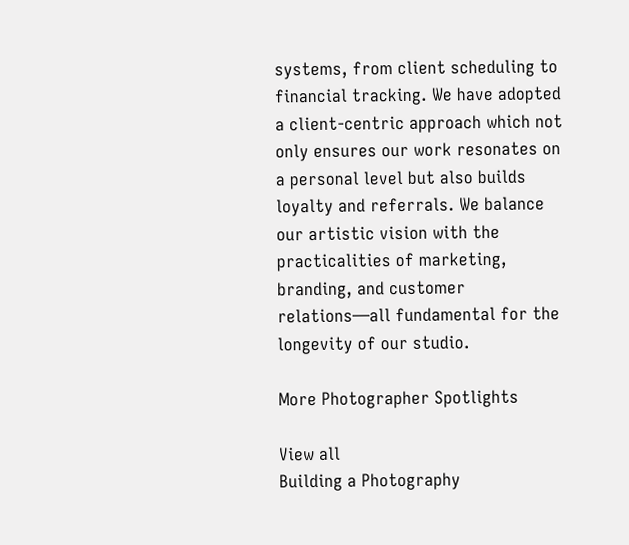systems, from client scheduling to financial tracking. We have adopted a client-centric approach which not only ensures our work resonates on a personal level but also builds loyalty and referrals. We balance our artistic vision with the practicalities of marketing, branding, and customer relations—all fundamental for the longevity of our studio.

More Photographer Spotlights

View all
Building a Photography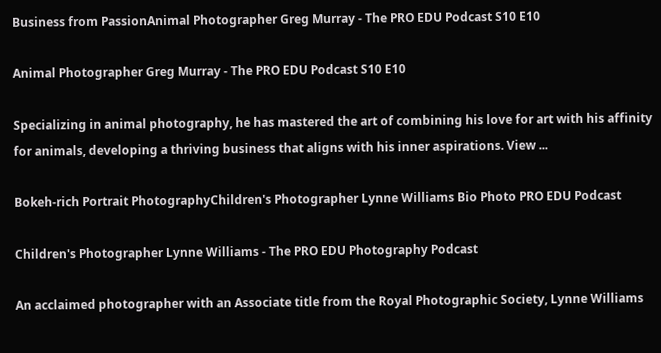Business from PassionAnimal Photographer Greg Murray - The PRO EDU Podcast S10 E10

Animal Photographer Greg Murray - The PRO EDU Podcast S10 E10

Specializing in animal photography, he has mastered the art of combining his love for art with his affinity for animals, developing a thriving business that aligns with his inner aspirations. View ...

Bokeh-rich Portrait PhotographyChildren's Photographer Lynne Williams Bio Photo PRO EDU Podcast

Children's Photographer Lynne Williams - The PRO EDU Photography Podcast

An acclaimed photographer with an Associate title from the Royal Photographic Society, Lynne Williams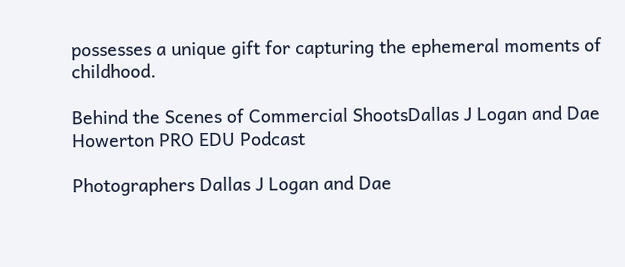possesses a unique gift for capturing the ephemeral moments of childhood.

Behind the Scenes of Commercial ShootsDallas J Logan and Dae Howerton PRO EDU Podcast

Photographers Dallas J Logan and Dae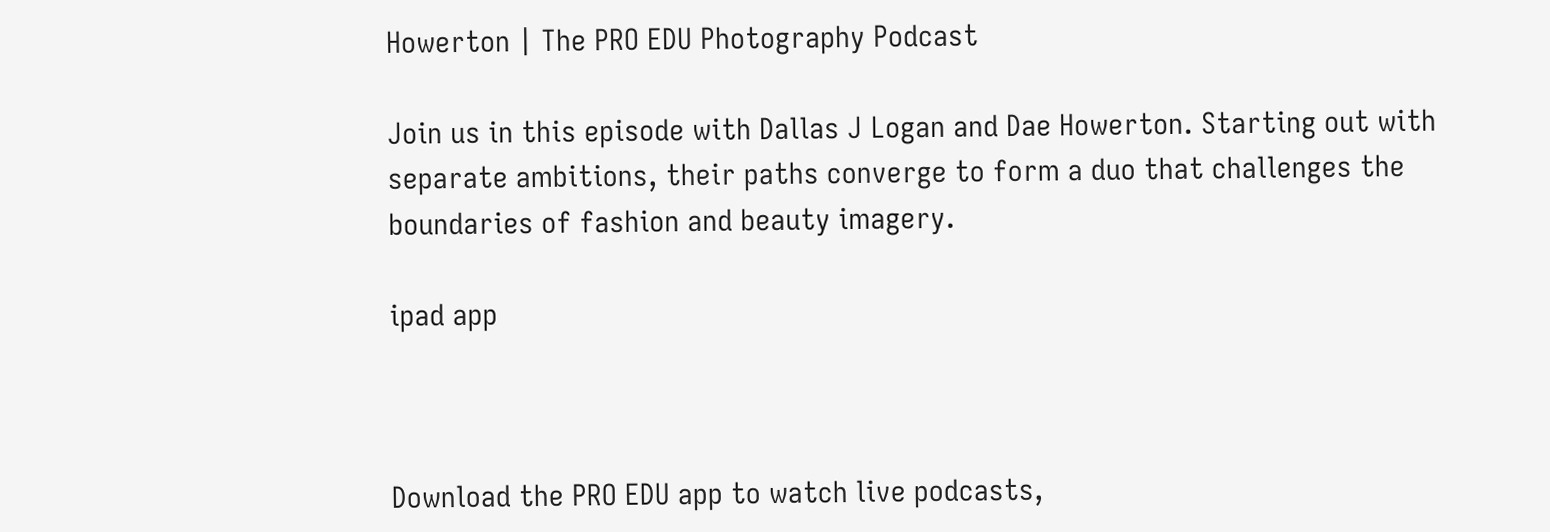Howerton | The PRO EDU Photography Podcast

Join us in this episode with Dallas J Logan and Dae Howerton. Starting out with separate ambitions, their paths converge to form a duo that challenges the boundaries of fashion and beauty imagery.

ipad app



Download the PRO EDU app to watch live podcasts,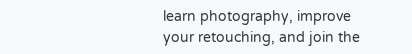learn photography, improve your retouching, and join the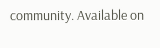community. Available on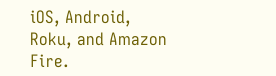iOS, Android, Roku, and Amazon Fire.